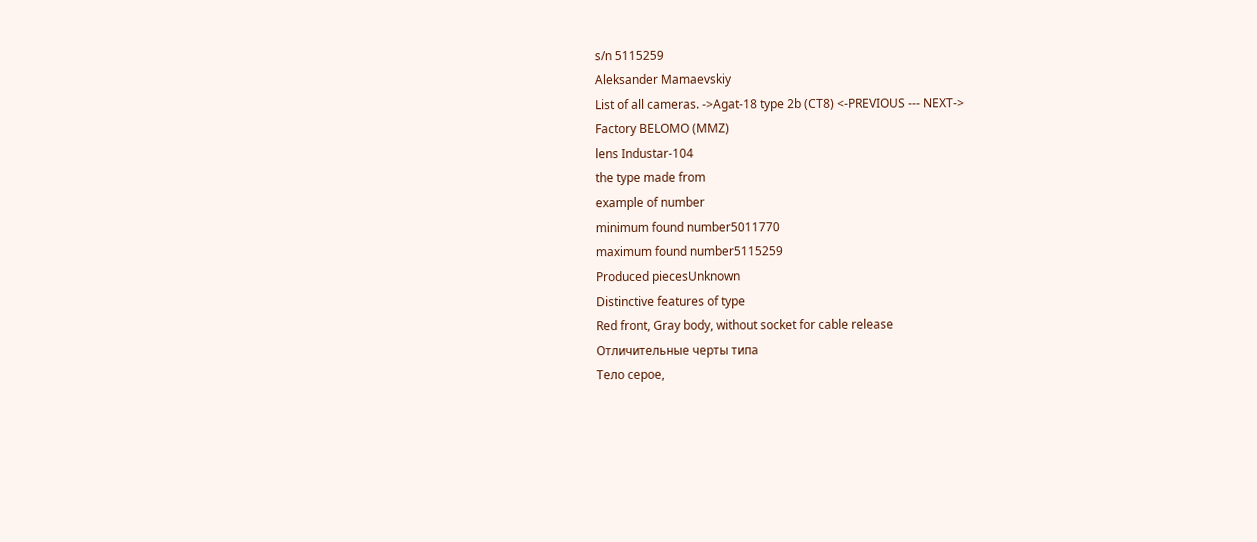s/n 5115259
Aleksander Mamaevskiy
List of all cameras. ->Agat-18 type 2b (CT8) <-PREVIOUS --- NEXT->
Factory BELOMO (MMZ)
lens Industar-104
the type made from
example of number
minimum found number5011770
maximum found number5115259
Produced piecesUnknown
Distinctive features of type
Red front, Gray body, without socket for cable release
Отличительные черты типа
Тело серое,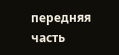передняя часть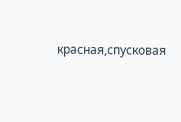красная,спусковая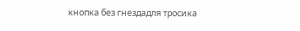кнопка без гнездадля тросика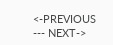<-PREVIOUS --- NEXT->